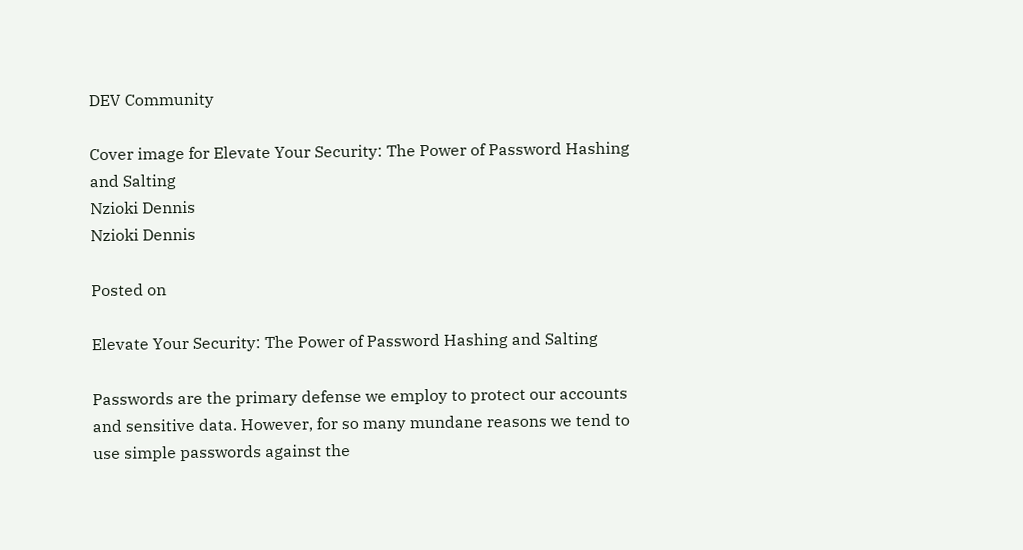DEV Community

Cover image for Elevate Your Security: The Power of Password Hashing and Salting
Nzioki Dennis
Nzioki Dennis

Posted on

Elevate Your Security: The Power of Password Hashing and Salting

Passwords are the primary defense we employ to protect our accounts and sensitive data. However, for so many mundane reasons we tend to use simple passwords against the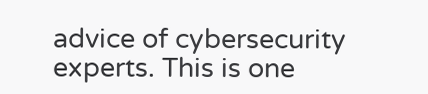advice of cybersecurity experts. This is one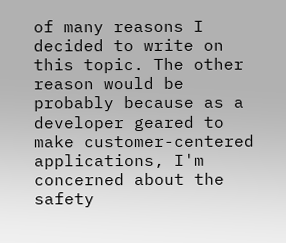of many reasons I decided to write on this topic. The other reason would be probably because as a developer geared to make customer-centered applications, I'm concerned about the safety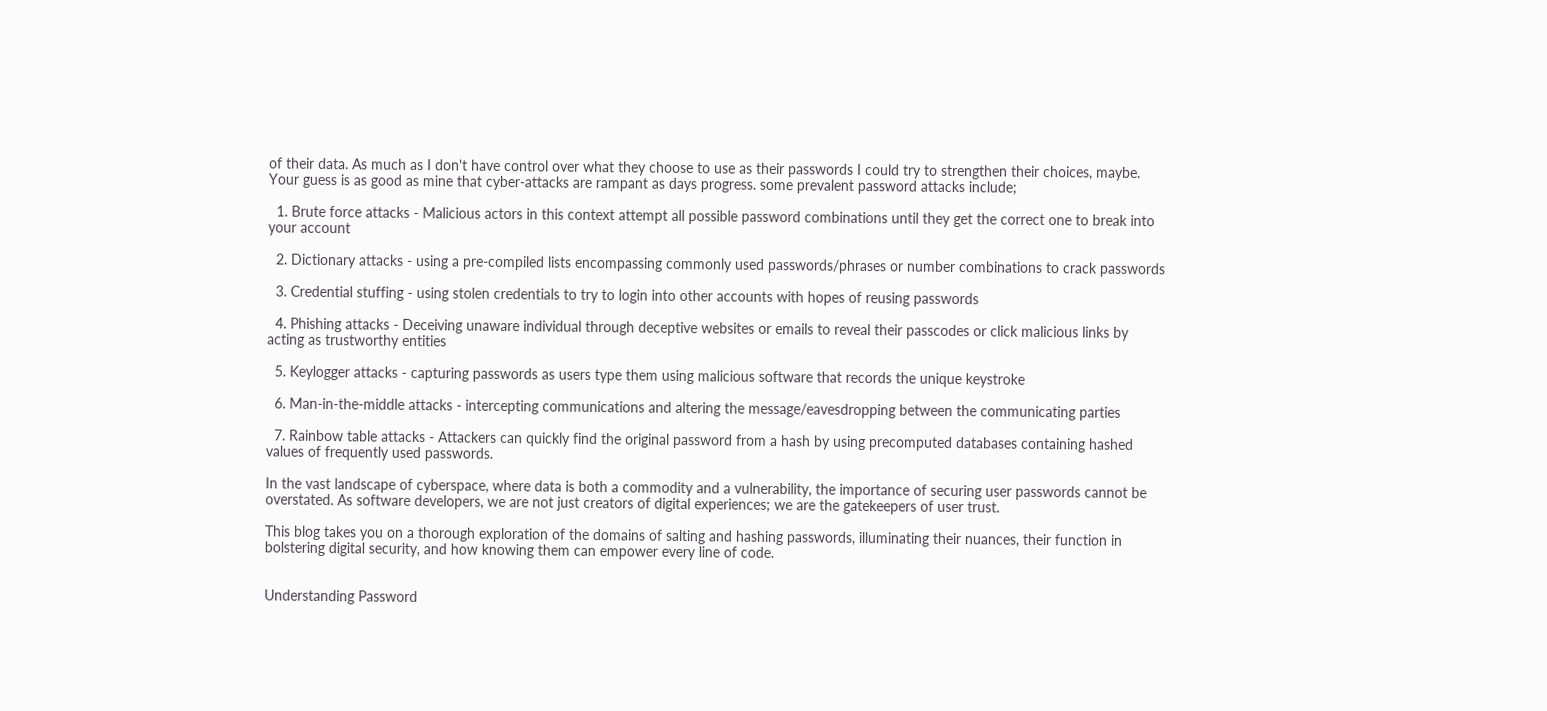of their data. As much as I don't have control over what they choose to use as their passwords I could try to strengthen their choices, maybe.
Your guess is as good as mine that cyber-attacks are rampant as days progress. some prevalent password attacks include;

  1. Brute force attacks - Malicious actors in this context attempt all possible password combinations until they get the correct one to break into your account

  2. Dictionary attacks - using a pre-compiled lists encompassing commonly used passwords/phrases or number combinations to crack passwords

  3. Credential stuffing - using stolen credentials to try to login into other accounts with hopes of reusing passwords

  4. Phishing attacks - Deceiving unaware individual through deceptive websites or emails to reveal their passcodes or click malicious links by acting as trustworthy entities

  5. Keylogger attacks - capturing passwords as users type them using malicious software that records the unique keystroke

  6. Man-in-the-middle attacks - intercepting communications and altering the message/eavesdropping between the communicating parties

  7. Rainbow table attacks - Attackers can quickly find the original password from a hash by using precomputed databases containing hashed values of frequently used passwords.

In the vast landscape of cyberspace, where data is both a commodity and a vulnerability, the importance of securing user passwords cannot be overstated. As software developers, we are not just creators of digital experiences; we are the gatekeepers of user trust.

This blog takes you on a thorough exploration of the domains of salting and hashing passwords, illuminating their nuances, their function in bolstering digital security, and how knowing them can empower every line of code.


Understanding Password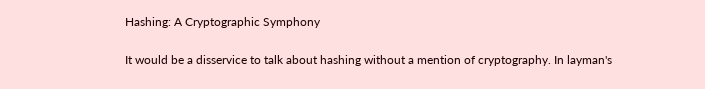Hashing: A Cryptographic Symphony

It would be a disservice to talk about hashing without a mention of cryptography. In layman's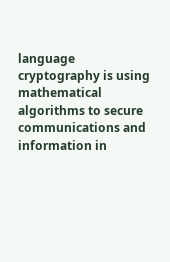language cryptography is using mathematical algorithms to secure communications and information in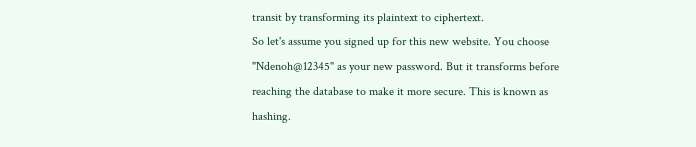transit by transforming its plaintext to ciphertext.
So let's assume you signed up for this new website. You choose "Ndenoh@12345" as your new password. But it transforms before reaching the database to make it more secure. This is known as hashing.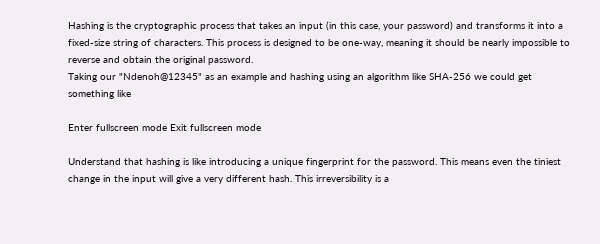Hashing is the cryptographic process that takes an input (in this case, your password) and transforms it into a fixed-size string of characters. This process is designed to be one-way, meaning it should be nearly impossible to reverse and obtain the original password.
Taking our "Ndenoh@12345" as an example and hashing using an algorithm like SHA-256 we could get something like

Enter fullscreen mode Exit fullscreen mode

Understand that hashing is like introducing a unique fingerprint for the password. This means even the tiniest change in the input will give a very different hash. This irreversibility is a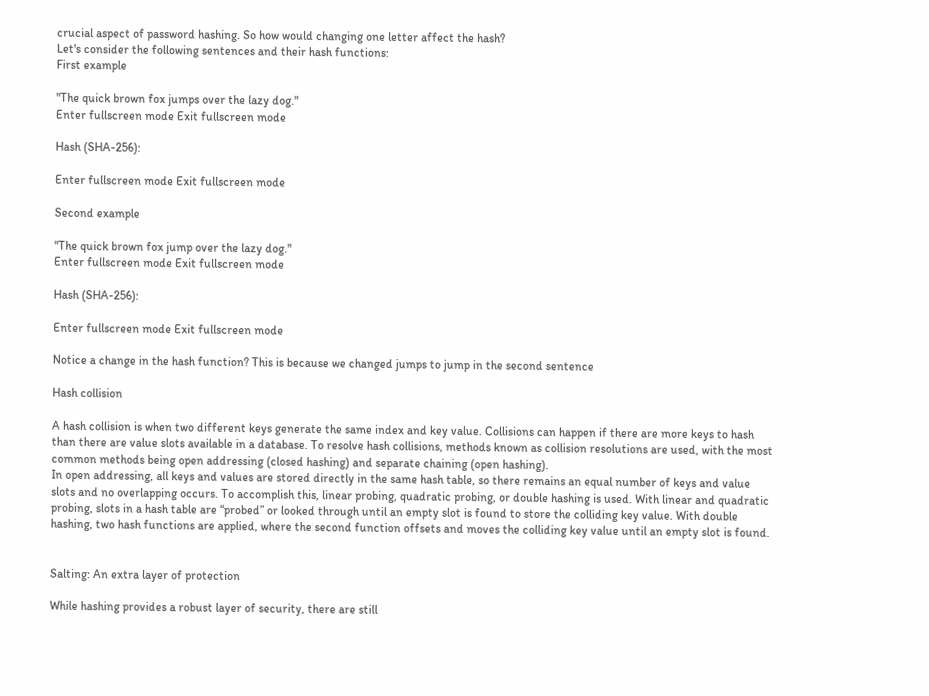crucial aspect of password hashing. So how would changing one letter affect the hash?
Let's consider the following sentences and their hash functions:
First example

"The quick brown fox jumps over the lazy dog."
Enter fullscreen mode Exit fullscreen mode

Hash (SHA-256):

Enter fullscreen mode Exit fullscreen mode

Second example

"The quick brown fox jump over the lazy dog."
Enter fullscreen mode Exit fullscreen mode

Hash (SHA-256):

Enter fullscreen mode Exit fullscreen mode

Notice a change in the hash function? This is because we changed jumps to jump in the second sentence

Hash collision

A hash collision is when two different keys generate the same index and key value. Collisions can happen if there are more keys to hash than there are value slots available in a database. To resolve hash collisions, methods known as collision resolutions are used, with the most common methods being open addressing (closed hashing) and separate chaining (open hashing).
In open addressing, all keys and values are stored directly in the same hash table, so there remains an equal number of keys and value slots and no overlapping occurs. To accomplish this, linear probing, quadratic probing, or double hashing is used. With linear and quadratic probing, slots in a hash table are “probed” or looked through until an empty slot is found to store the colliding key value. With double hashing, two hash functions are applied, where the second function offsets and moves the colliding key value until an empty slot is found.


Salting: An extra layer of protection

While hashing provides a robust layer of security, there are still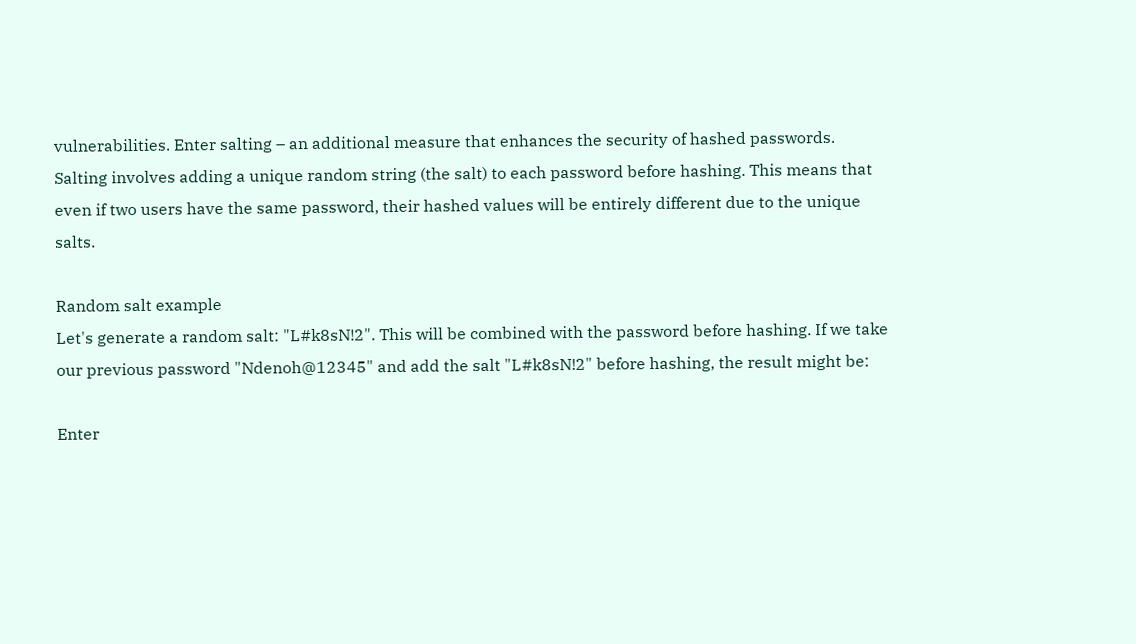vulnerabilities. Enter salting – an additional measure that enhances the security of hashed passwords.
Salting involves adding a unique random string (the salt) to each password before hashing. This means that even if two users have the same password, their hashed values will be entirely different due to the unique salts.

Random salt example
Let's generate a random salt: "L#k8sN!2". This will be combined with the password before hashing. If we take our previous password "Ndenoh@12345" and add the salt "L#k8sN!2" before hashing, the result might be:

Enter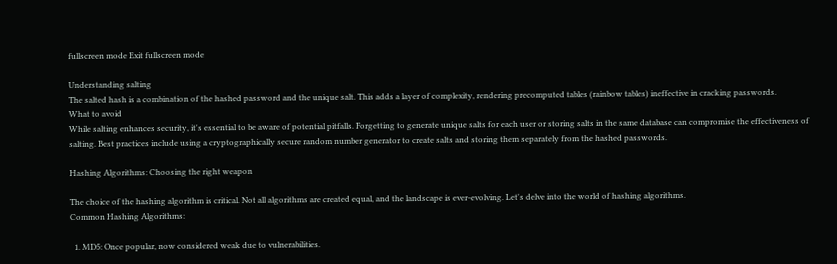fullscreen mode Exit fullscreen mode

Understanding salting
The salted hash is a combination of the hashed password and the unique salt. This adds a layer of complexity, rendering precomputed tables (rainbow tables) ineffective in cracking passwords.
What to avoid
While salting enhances security, it's essential to be aware of potential pitfalls. Forgetting to generate unique salts for each user or storing salts in the same database can compromise the effectiveness of salting. Best practices include using a cryptographically secure random number generator to create salts and storing them separately from the hashed passwords.

Hashing Algorithms: Choosing the right weapon

The choice of the hashing algorithm is critical. Not all algorithms are created equal, and the landscape is ever-evolving. Let's delve into the world of hashing algorithms.
Common Hashing Algorithms:

  1. MD5: Once popular, now considered weak due to vulnerabilities.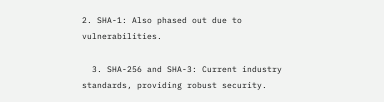2. SHA-1: Also phased out due to vulnerabilities.

  3. SHA-256 and SHA-3: Current industry standards, providing robust security.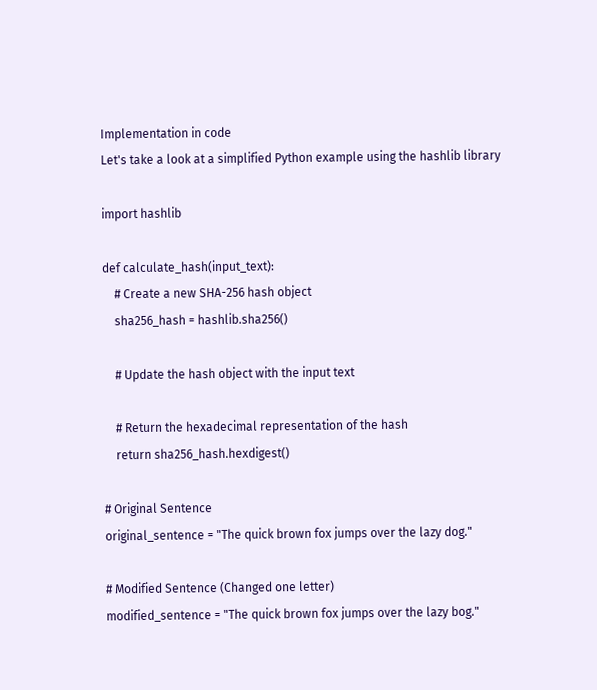Implementation in code
Let's take a look at a simplified Python example using the hashlib library

import hashlib

def calculate_hash(input_text):
    # Create a new SHA-256 hash object
    sha256_hash = hashlib.sha256()

    # Update the hash object with the input text

    # Return the hexadecimal representation of the hash
    return sha256_hash.hexdigest()

# Original Sentence
original_sentence = "The quick brown fox jumps over the lazy dog."

# Modified Sentence (Changed one letter)
modified_sentence = "The quick brown fox jumps over the lazy bog."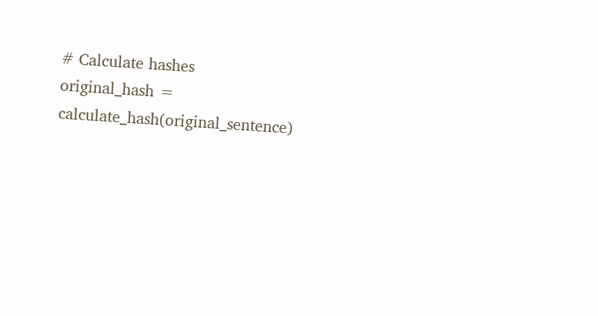# Calculate hashes
original_hash = calculate_hash(original_sentence)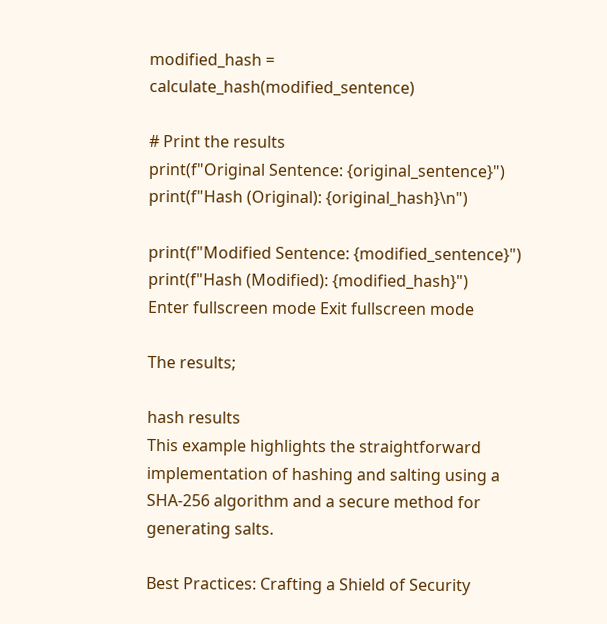modified_hash = calculate_hash(modified_sentence)

# Print the results
print(f"Original Sentence: {original_sentence}")
print(f"Hash (Original): {original_hash}\n")

print(f"Modified Sentence: {modified_sentence}")
print(f"Hash (Modified): {modified_hash}")
Enter fullscreen mode Exit fullscreen mode

The results;

hash results
This example highlights the straightforward implementation of hashing and salting using a SHA-256 algorithm and a secure method for generating salts.

Best Practices: Crafting a Shield of Security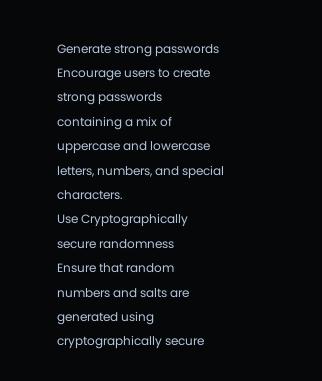Generate strong passwords
Encourage users to create strong passwords containing a mix of uppercase and lowercase letters, numbers, and special characters.
Use Cryptographically secure randomness
Ensure that random numbers and salts are generated using cryptographically secure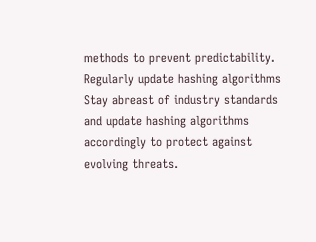methods to prevent predictability.
Regularly update hashing algorithms
Stay abreast of industry standards and update hashing algorithms accordingly to protect against evolving threats.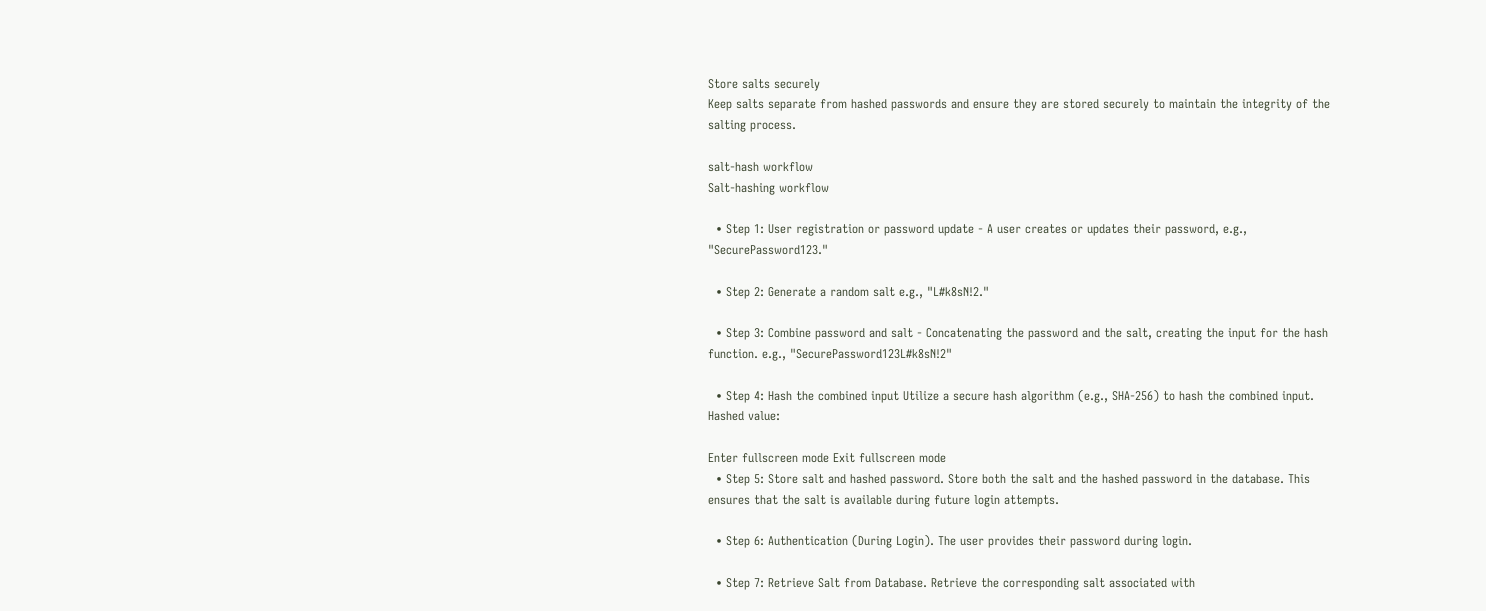Store salts securely
Keep salts separate from hashed passwords and ensure they are stored securely to maintain the integrity of the salting process.

salt-hash workflow
Salt-hashing workflow

  • Step 1: User registration or password update - A user creates or updates their password, e.g., "SecurePassword123."

  • Step 2: Generate a random salt e.g., "L#k8sN!2."

  • Step 3: Combine password and salt - Concatenating the password and the salt, creating the input for the hash function. e.g., "SecurePassword123L#k8sN!2"

  • Step 4: Hash the combined input Utilize a secure hash algorithm (e.g., SHA-256) to hash the combined input. Hashed value:

Enter fullscreen mode Exit fullscreen mode
  • Step 5: Store salt and hashed password. Store both the salt and the hashed password in the database. This ensures that the salt is available during future login attempts.

  • Step 6: Authentication (During Login). The user provides their password during login.

  • Step 7: Retrieve Salt from Database. Retrieve the corresponding salt associated with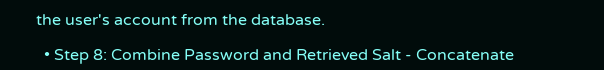the user's account from the database.

  • Step 8: Combine Password and Retrieved Salt - Concatenate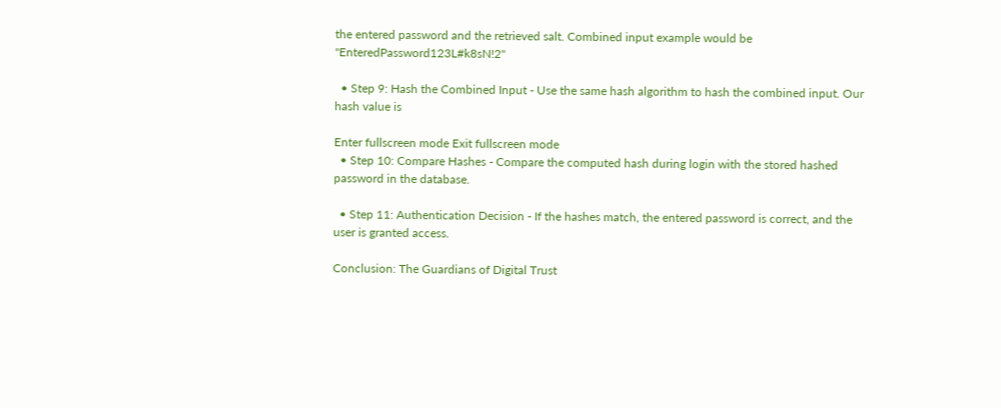the entered password and the retrieved salt. Combined input example would be "EnteredPassword123L#k8sN!2"

  • Step 9: Hash the Combined Input - Use the same hash algorithm to hash the combined input. Our hash value is

Enter fullscreen mode Exit fullscreen mode
  • Step 10: Compare Hashes - Compare the computed hash during login with the stored hashed password in the database.

  • Step 11: Authentication Decision - If the hashes match, the entered password is correct, and the user is granted access.

Conclusion: The Guardians of Digital Trust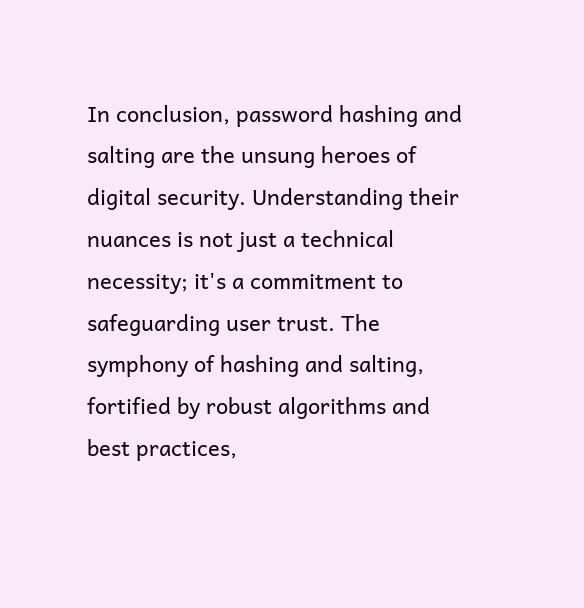In conclusion, password hashing and salting are the unsung heroes of digital security. Understanding their nuances is not just a technical necessity; it's a commitment to safeguarding user trust. The symphony of hashing and salting, fortified by robust algorithms and best practices,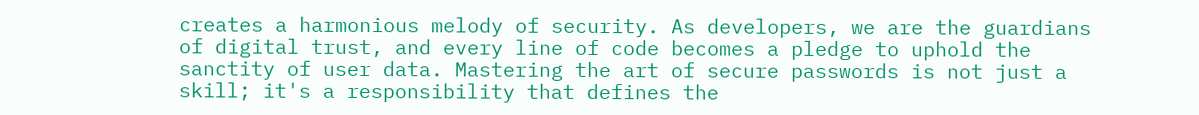creates a harmonious melody of security. As developers, we are the guardians of digital trust, and every line of code becomes a pledge to uphold the sanctity of user data. Mastering the art of secure passwords is not just a skill; it's a responsibility that defines the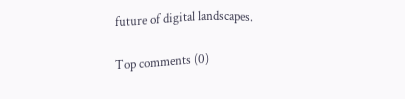future of digital landscapes.

Top comments (0)